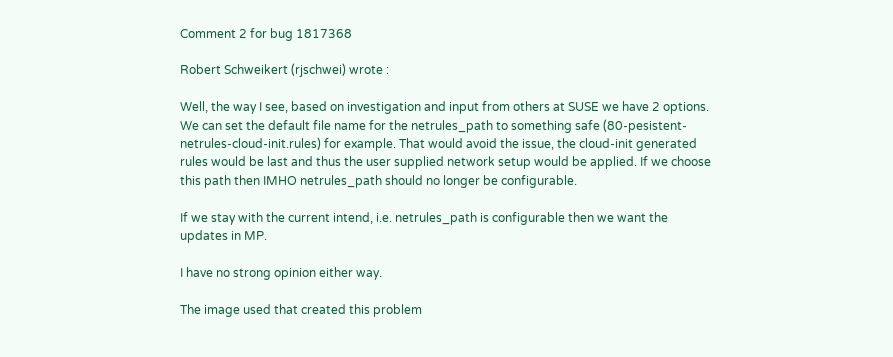Comment 2 for bug 1817368

Robert Schweikert (rjschwei) wrote :

Well, the way I see, based on investigation and input from others at SUSE we have 2 options. We can set the default file name for the netrules_path to something safe (80-pesistent-netrules-cloud-init.rules) for example. That would avoid the issue, the cloud-init generated rules would be last and thus the user supplied network setup would be applied. If we choose this path then IMHO netrules_path should no longer be configurable.

If we stay with the current intend, i.e. netrules_path is configurable then we want the updates in MP.

I have no strong opinion either way.

The image used that created this problem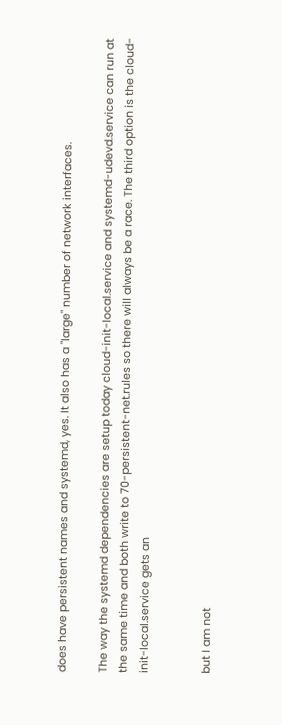does have persistent names and systemd, yes. It also has a "large" number of network interfaces.

The way the systemd dependencies are setup today cloud-init-local.service and systemd-udevd.service can run at the same time and both write to 70-persistent-net.rules so there will always be a race. The third option is the cloud-init-local.service gets an


but I am not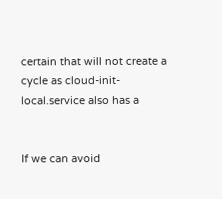certain that will not create a cycle as cloud-init-local.service also has a


If we can avoid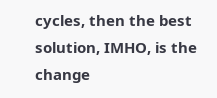cycles, then the best solution, IMHO, is the change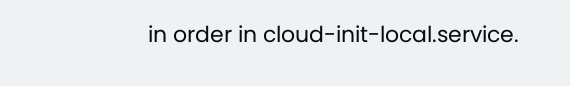in order in cloud-init-local.service.